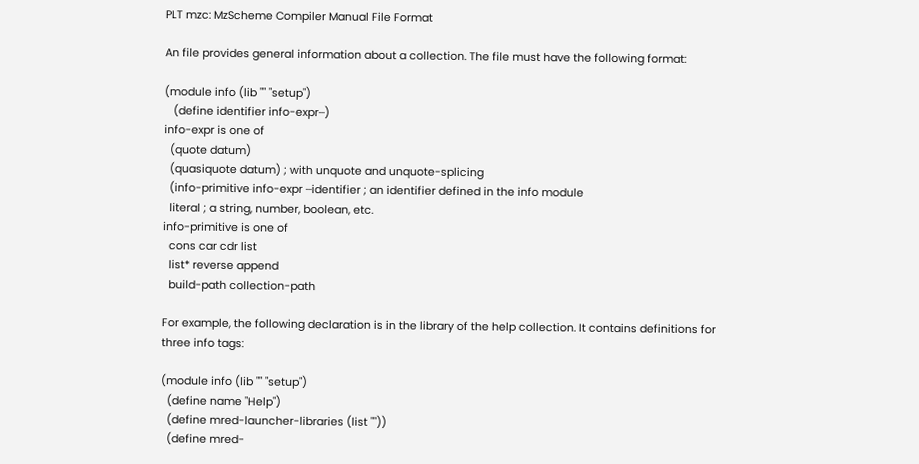PLT mzc: MzScheme Compiler Manual File Format

An file provides general information about a collection. The file must have the following format:

(module info (lib "" "setup")
   (define identifier info-expr···)
info-expr is one of
  (quote datum)
  (quasiquote datum) ; with unquote and unquote-splicing
  (info-primitive info-expr ···identifier ; an identifier defined in the info module
  literal ; a string, number, boolean, etc.
info-primitive is one of
  cons car cdr list
  list* reverse append
  build-path collection-path

For example, the following declaration is in the library of the help collection. It contains definitions for three info tags:

(module info (lib "" "setup")
  (define name "Help")
  (define mred-launcher-libraries (list ""))
  (define mred-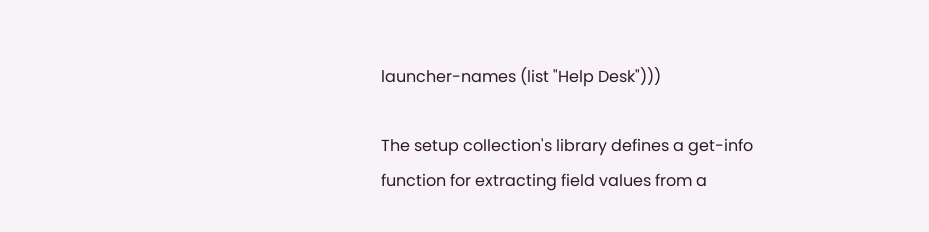launcher-names (list "Help Desk")))

The setup collection's library defines a get-info function for extracting field values from a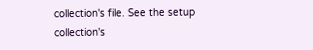collection's file. See the setup collection's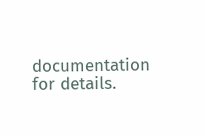documentation for details.